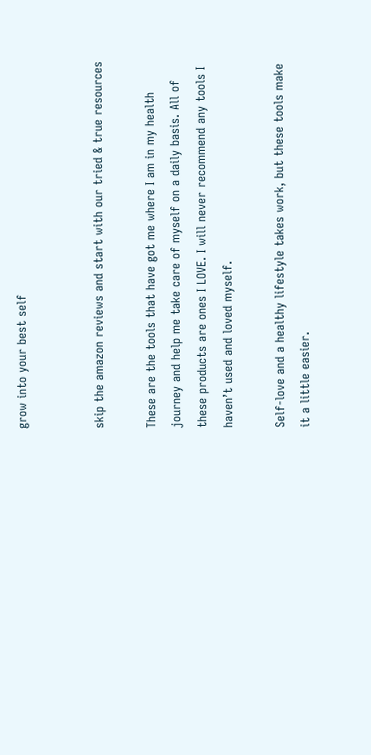grow into your best self


skip the amazon reviews and start with our tried & true resources

These are the tools that have got me where I am in my health journey and help me take care of myself on a daily basis. All of these products are ones I LOVE. I will never recommend any tools I haven’t used and loved myself.

Self-love and a healthy lifestyle takes work, but these tools make it a little easier.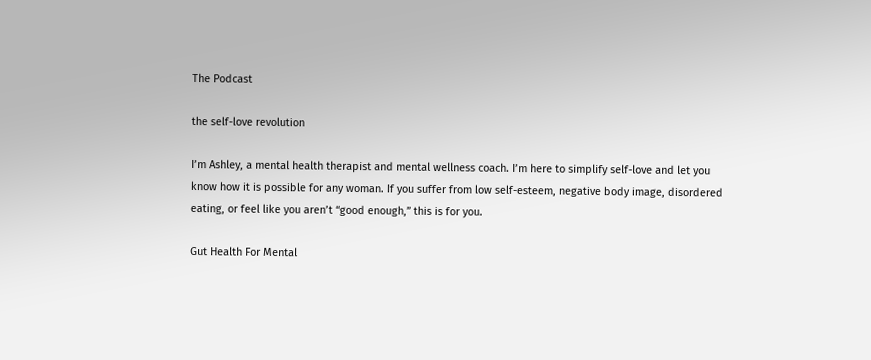The Podcast

the self-love revolution

I’m Ashley, a mental health therapist and mental wellness coach. I’m here to simplify self-love and let you know how it is possible for any woman. If you suffer from low self-esteem, negative body image, disordered eating, or feel like you aren’t “good enough,” this is for you.

Gut Health For Mental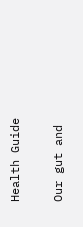Health Guide

Our gut and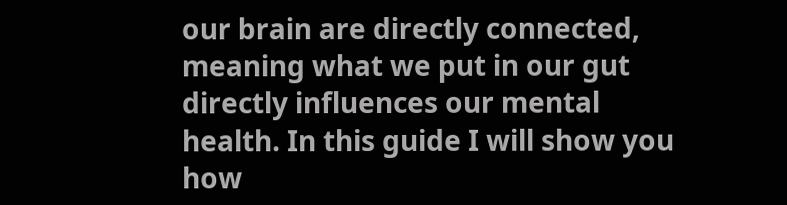our brain are directly connected, meaning what we put in our gut directly influences our mental health. In this guide I will show you how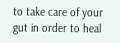to take care of your gut in order to heal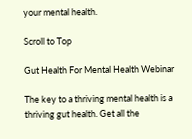your mental health.

Scroll to Top

Gut Health For Mental Health Webinar

The key to a thriving mental health is a thriving gut health. Get all the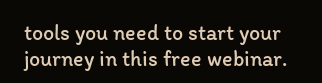tools you need to start your journey in this free webinar.